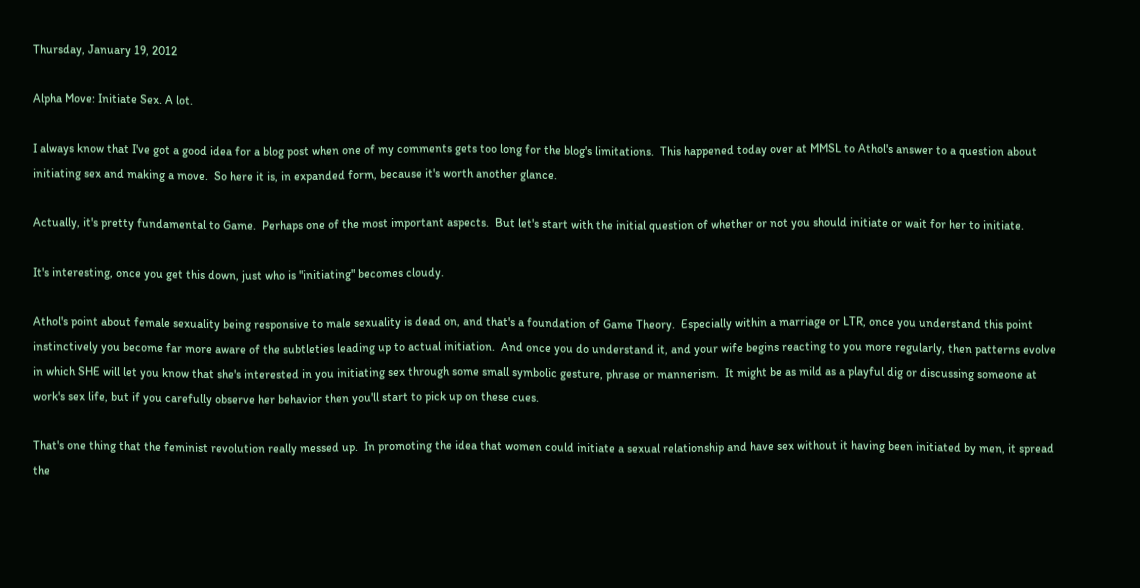Thursday, January 19, 2012

Alpha Move: Initiate Sex. A lot.

I always know that I've got a good idea for a blog post when one of my comments gets too long for the blog's limitations.  This happened today over at MMSL to Athol's answer to a question about initiating sex and making a move.  So here it is, in expanded form, because it's worth another glance.

Actually, it's pretty fundamental to Game.  Perhaps one of the most important aspects.  But let's start with the initial question of whether or not you should initiate or wait for her to initiate.

It's interesting, once you get this down, just who is "initiating" becomes cloudy.

Athol's point about female sexuality being responsive to male sexuality is dead on, and that's a foundation of Game Theory.  Especially within a marriage or LTR, once you understand this point instinctively you become far more aware of the subtleties leading up to actual initiation.  And once you do understand it, and your wife begins reacting to you more regularly, then patterns evolve in which SHE will let you know that she's interested in you initiating sex through some small symbolic gesture, phrase or mannerism.  It might be as mild as a playful dig or discussing someone at work's sex life, but if you carefully observe her behavior then you'll start to pick up on these cues.

That's one thing that the feminist revolution really messed up.  In promoting the idea that women could initiate a sexual relationship and have sex without it having been initiated by men, it spread the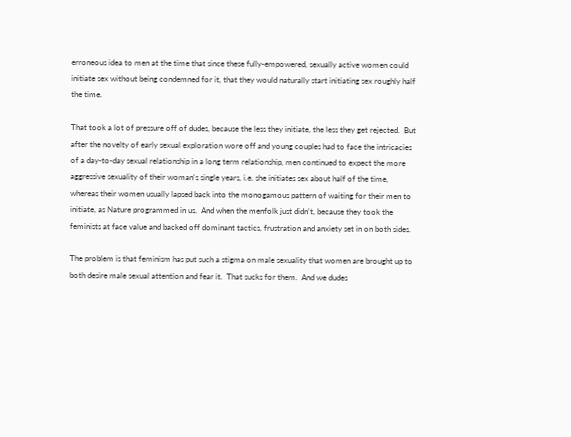erroneous idea to men at the time that since these fully-empowered, sexually active women could initiate sex without being condemned for it, that they would naturally start initiating sex roughly half the time.

That took a lot of pressure off of dudes, because the less they initiate, the less they get rejected.  But after the novelty of early sexual exploration wore off and young couples had to face the intricacies of a day-to-day sexual relationship in a long term relationship, men continued to expect the more aggressive sexuality of their woman's single years, i.e. she initiates sex about half of the time, whereas their women usually lapsed back into the monogamous pattern of waiting for their men to initiate, as Nature programmed in us.  And when the menfolk just didn't, because they took the feminists at face value and backed off dominant tactics, frustration and anxiety set in on both sides.

The problem is that feminism has put such a stigma on male sexuality that women are brought up to both desire male sexual attention and fear it.  That sucks for them.  And we dudes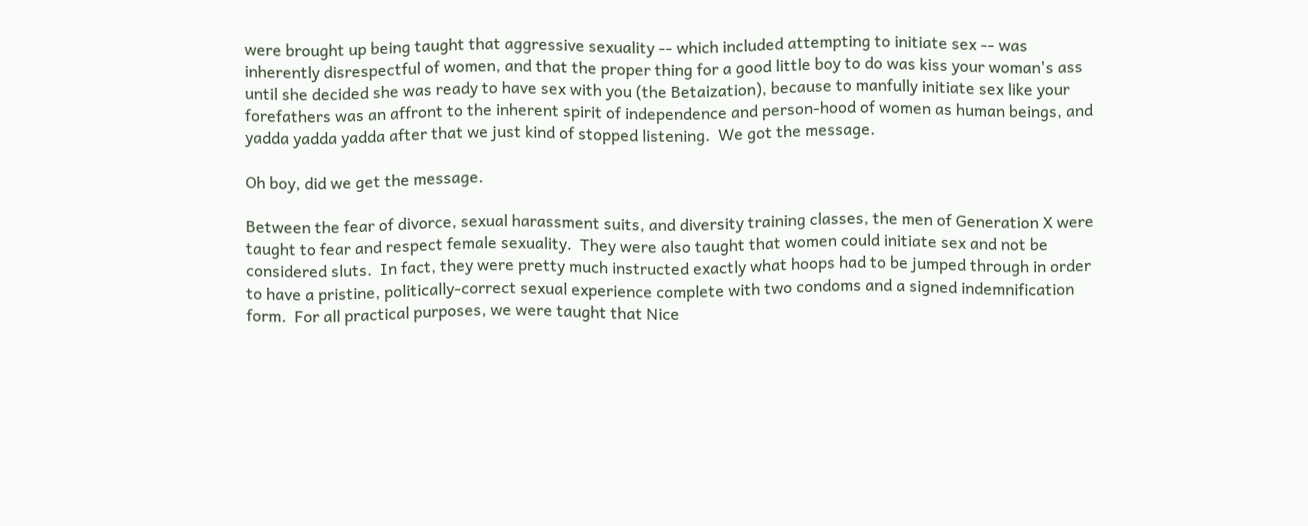were brought up being taught that aggressive sexuality -- which included attempting to initiate sex -- was inherently disrespectful of women, and that the proper thing for a good little boy to do was kiss your woman's ass until she decided she was ready to have sex with you (the Betaization), because to manfully initiate sex like your forefathers was an affront to the inherent spirit of independence and person-hood of women as human beings, and yadda yadda yadda after that we just kind of stopped listening.  We got the message.

Oh boy, did we get the message.

Between the fear of divorce, sexual harassment suits, and diversity training classes, the men of Generation X were taught to fear and respect female sexuality.  They were also taught that women could initiate sex and not be considered sluts.  In fact, they were pretty much instructed exactly what hoops had to be jumped through in order to have a pristine, politically-correct sexual experience complete with two condoms and a signed indemnification form.  For all practical purposes, we were taught that Nice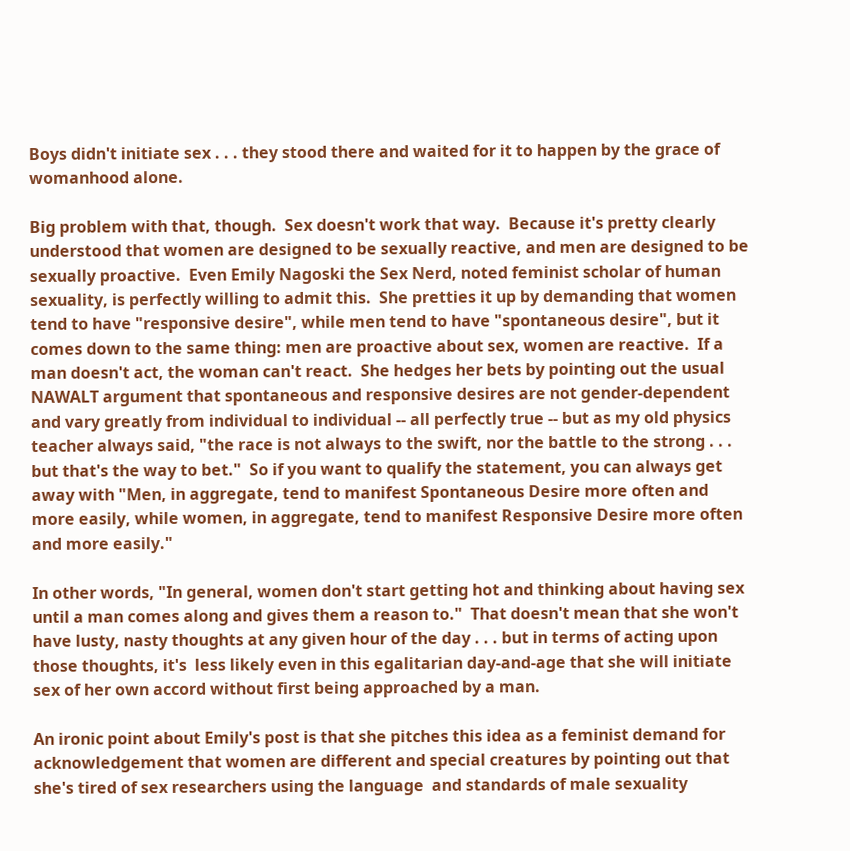Boys didn't initiate sex . . . they stood there and waited for it to happen by the grace of womanhood alone.

Big problem with that, though.  Sex doesn't work that way.  Because it's pretty clearly understood that women are designed to be sexually reactive, and men are designed to be sexually proactive.  Even Emily Nagoski the Sex Nerd, noted feminist scholar of human sexuality, is perfectly willing to admit this.  She pretties it up by demanding that women tend to have "responsive desire", while men tend to have "spontaneous desire", but it comes down to the same thing: men are proactive about sex, women are reactive.  If a man doesn't act, the woman can't react.  She hedges her bets by pointing out the usual NAWALT argument that spontaneous and responsive desires are not gender-dependent and vary greatly from individual to individual -- all perfectly true -- but as my old physics teacher always said, "the race is not always to the swift, nor the battle to the strong . . . but that's the way to bet."  So if you want to qualify the statement, you can always get away with "Men, in aggregate, tend to manifest Spontaneous Desire more often and more easily, while women, in aggregate, tend to manifest Responsive Desire more often and more easily."

In other words, "In general, women don't start getting hot and thinking about having sex until a man comes along and gives them a reason to."  That doesn't mean that she won't have lusty, nasty thoughts at any given hour of the day . . . but in terms of acting upon those thoughts, it's  less likely even in this egalitarian day-and-age that she will initiate sex of her own accord without first being approached by a man.

An ironic point about Emily's post is that she pitches this idea as a feminist demand for acknowledgement that women are different and special creatures by pointing out that she's tired of sex researchers using the language  and standards of male sexuality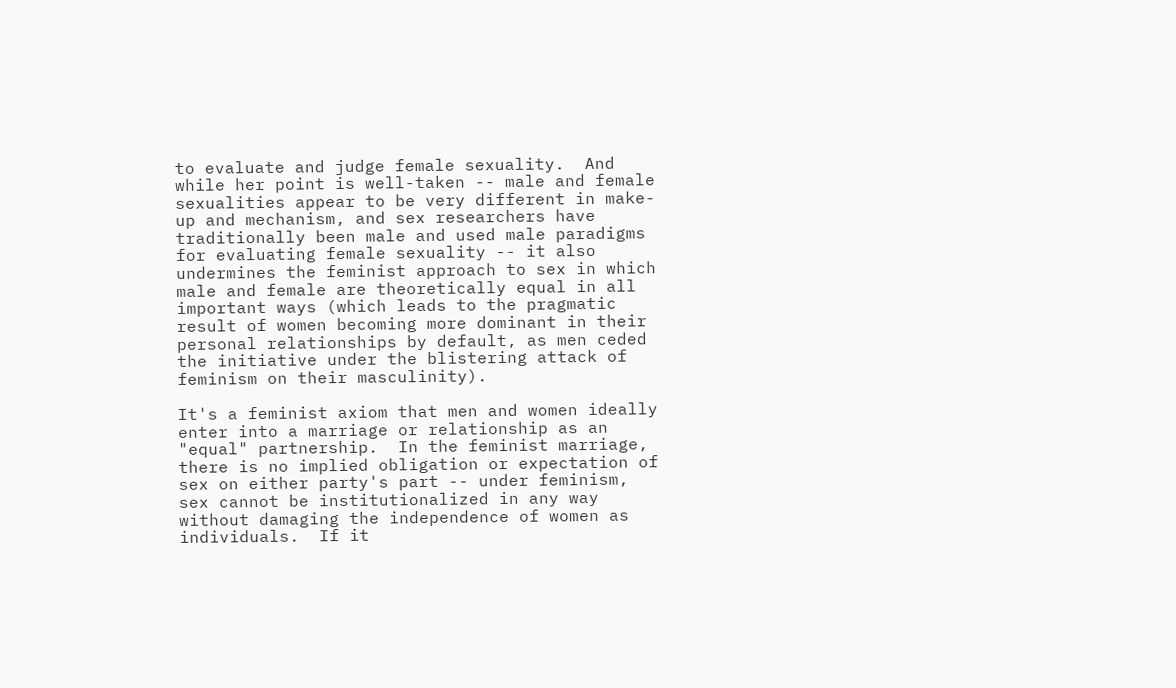to evaluate and judge female sexuality.  And while her point is well-taken -- male and female sexualities appear to be very different in make-up and mechanism, and sex researchers have traditionally been male and used male paradigms for evaluating female sexuality -- it also undermines the feminist approach to sex in which male and female are theoretically equal in all important ways (which leads to the pragmatic result of women becoming more dominant in their personal relationships by default, as men ceded the initiative under the blistering attack of feminism on their masculinity).

It's a feminist axiom that men and women ideally enter into a marriage or relationship as an "equal" partnership.  In the feminist marriage, there is no implied obligation or expectation of sex on either party's part -- under feminism, sex cannot be institutionalized in any way without damaging the independence of women as individuals.  If it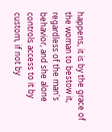happens, it is by the grace of the woman to bestow it, regardless of the man's behavior, and she alone controls access to it by custom, if not by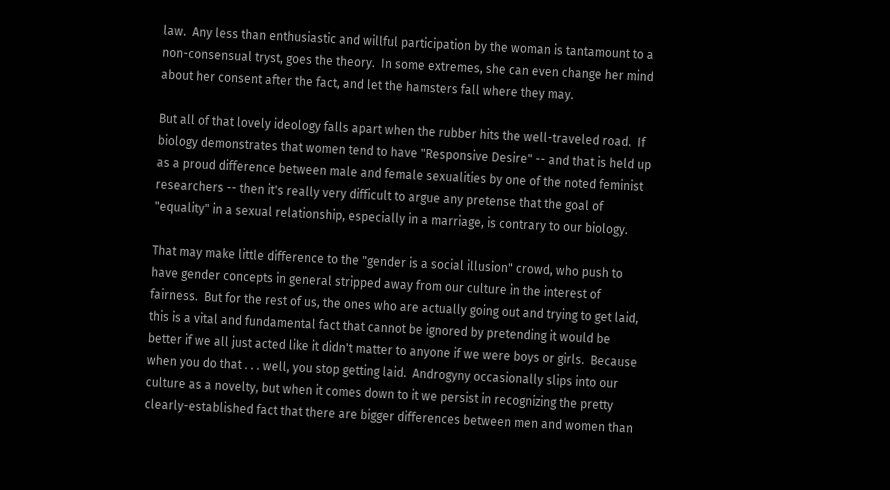law.  Any less than enthusiastic and willful participation by the woman is tantamount to a non-consensual tryst, goes the theory.  In some extremes, she can even change her mind about her consent after the fact, and let the hamsters fall where they may.

But all of that lovely ideology falls apart when the rubber hits the well-traveled road.  If biology demonstrates that women tend to have "Responsive Desire" -- and that is held up as a proud difference between male and female sexualities by one of the noted feminist researchers -- then it's really very difficult to argue any pretense that the goal of "equality" in a sexual relationship, especially in a marriage, is contrary to our biology.

That may make little difference to the "gender is a social illusion" crowd, who push to have gender concepts in general stripped away from our culture in the interest of fairness.  But for the rest of us, the ones who are actually going out and trying to get laid, this is a vital and fundamental fact that cannot be ignored by pretending it would be better if we all just acted like it didn't matter to anyone if we were boys or girls.  Because when you do that . . . well, you stop getting laid.  Androgyny occasionally slips into our culture as a novelty, but when it comes down to it we persist in recognizing the pretty clearly-established fact that there are bigger differences between men and women than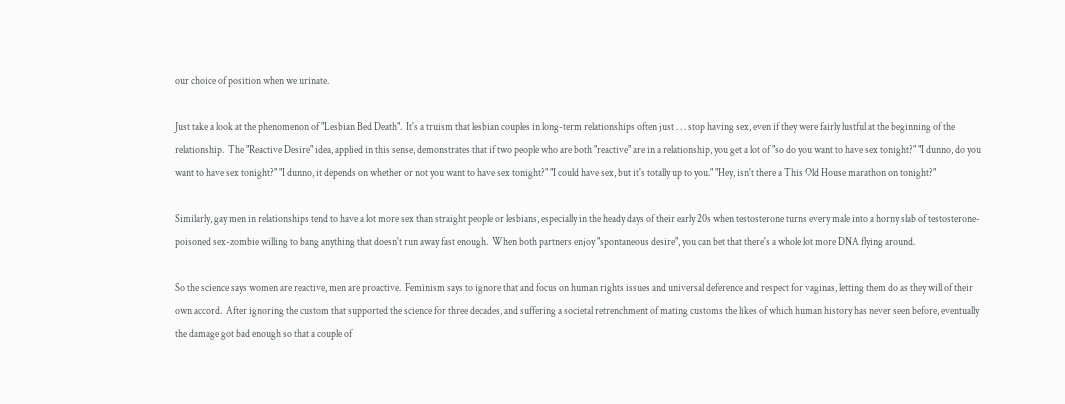our choice of position when we urinate.

Just take a look at the phenomenon of "Lesbian Bed Death".  It's a truism that lesbian couples in long-term relationships often just . . . stop having sex, even if they were fairly lustful at the beginning of the relationship.  The "Reactive Desire" idea, applied in this sense, demonstrates that if two people who are both "reactive" are in a relationship, you get a lot of "so do you want to have sex tonight?" "I dunno, do you want to have sex tonight?" "I dunno, it depends on whether or not you want to have sex tonight?" "I could have sex, but it's totally up to you." "Hey, isn't there a This Old House marathon on tonight?"

Similarly, gay men in relationships tend to have a lot more sex than straight people or lesbians, especially in the heady days of their early 20s when testosterone turns every male into a horny slab of testosterone-poisoned sex-zombie willing to bang anything that doesn't run away fast enough.  When both partners enjoy "spontaneous desire", you can bet that there's a whole lot more DNA flying around.

So the science says women are reactive, men are proactive.  Feminism says to ignore that and focus on human rights issues and universal deference and respect for vaginas, letting them do as they will of their own accord.  After ignoring the custom that supported the science for three decades, and suffering a societal retrenchment of mating customs the likes of which human history has never seen before, eventually the damage got bad enough so that a couple of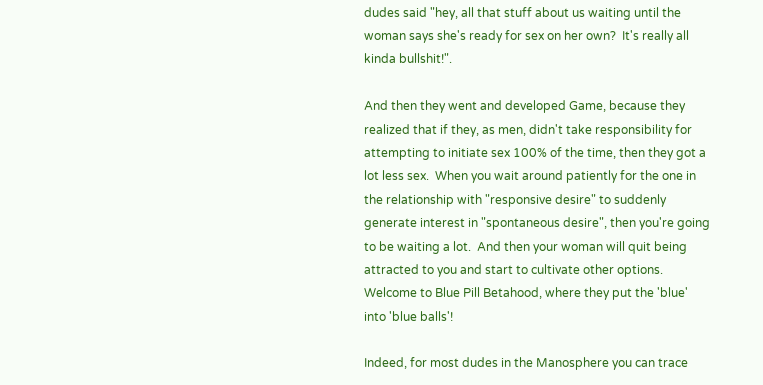dudes said "hey, all that stuff about us waiting until the woman says she's ready for sex on her own?  It's really all kinda bullshit!".

And then they went and developed Game, because they realized that if they, as men, didn't take responsibility for attempting to initiate sex 100% of the time, then they got a lot less sex.  When you wait around patiently for the one in the relationship with "responsive desire" to suddenly generate interest in "spontaneous desire", then you're going to be waiting a lot.  And then your woman will quit being attracted to you and start to cultivate other options.  Welcome to Blue Pill Betahood, where they put the 'blue' into 'blue balls'!

Indeed, for most dudes in the Manosphere you can trace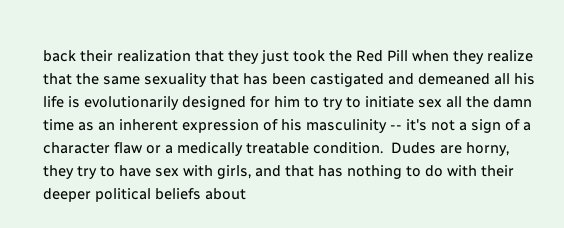back their realization that they just took the Red Pill when they realize that the same sexuality that has been castigated and demeaned all his life is evolutionarily designed for him to try to initiate sex all the damn time as an inherent expression of his masculinity -- it's not a sign of a character flaw or a medically treatable condition.  Dudes are horny, they try to have sex with girls, and that has nothing to do with their deeper political beliefs about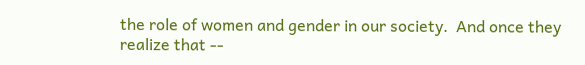the role of women and gender in our society.  And once they realize that --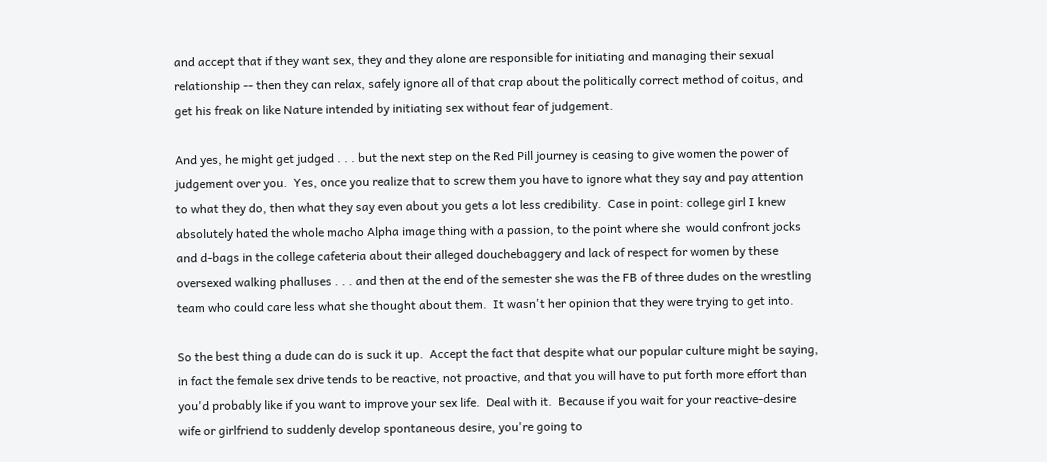and accept that if they want sex, they and they alone are responsible for initiating and managing their sexual relationship -- then they can relax, safely ignore all of that crap about the politically correct method of coitus, and get his freak on like Nature intended by initiating sex without fear of judgement.

And yes, he might get judged . . . but the next step on the Red Pill journey is ceasing to give women the power of judgement over you.  Yes, once you realize that to screw them you have to ignore what they say and pay attention to what they do, then what they say even about you gets a lot less credibility.  Case in point: college girl I knew absolutely hated the whole macho Alpha image thing with a passion, to the point where she  would confront jocks and d-bags in the college cafeteria about their alleged douchebaggery and lack of respect for women by these oversexed walking phalluses . . . and then at the end of the semester she was the FB of three dudes on the wrestling team who could care less what she thought about them.  It wasn't her opinion that they were trying to get into.

So the best thing a dude can do is suck it up.  Accept the fact that despite what our popular culture might be saying, in fact the female sex drive tends to be reactive, not proactive, and that you will have to put forth more effort than you'd probably like if you want to improve your sex life.  Deal with it.  Because if you wait for your reactive-desire wife or girlfriend to suddenly develop spontaneous desire, you're going to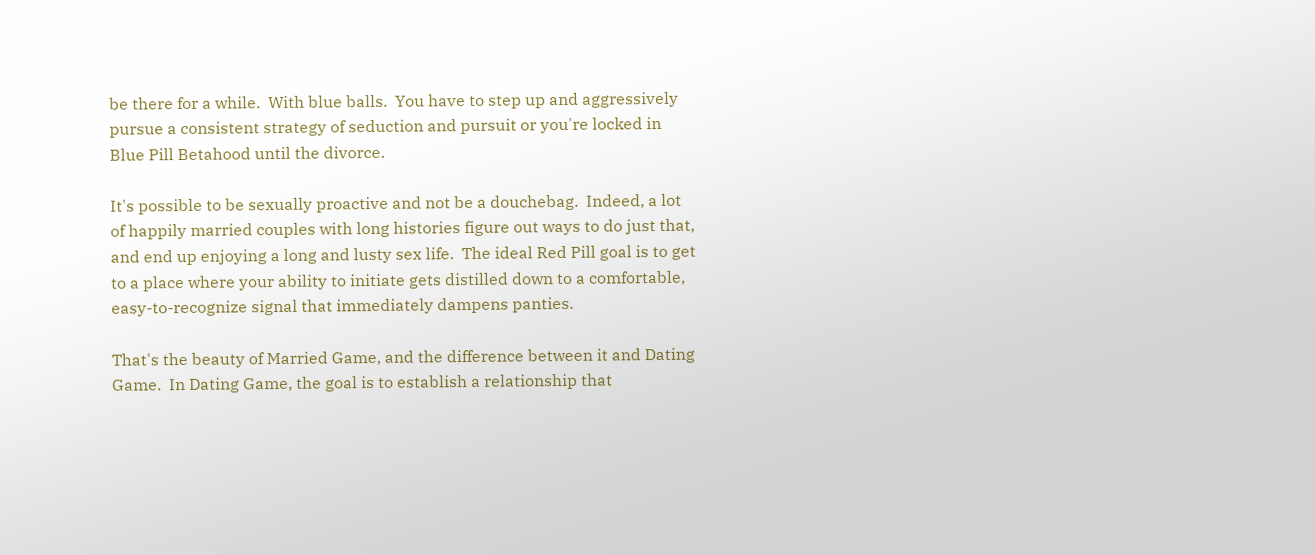be there for a while.  With blue balls.  You have to step up and aggressively pursue a consistent strategy of seduction and pursuit or you're locked in Blue Pill Betahood until the divorce.

It's possible to be sexually proactive and not be a douchebag.  Indeed, a lot of happily married couples with long histories figure out ways to do just that, and end up enjoying a long and lusty sex life.  The ideal Red Pill goal is to get to a place where your ability to initiate gets distilled down to a comfortable, easy-to-recognize signal that immediately dampens panties.

That's the beauty of Married Game, and the difference between it and Dating Game.  In Dating Game, the goal is to establish a relationship that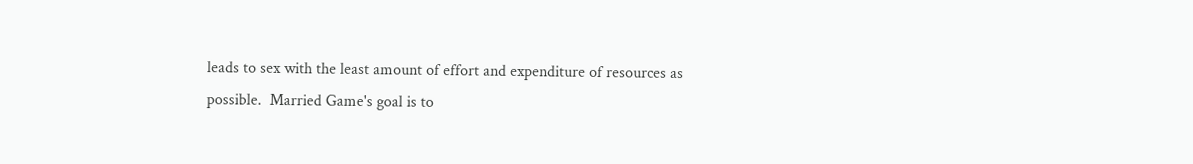leads to sex with the least amount of effort and expenditure of resources as possible.  Married Game's goal is to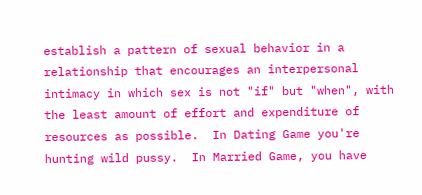establish a pattern of sexual behavior in a relationship that encourages an interpersonal intimacy in which sex is not "if" but "when", with the least amount of effort and expenditure of resources as possible.  In Dating Game you're hunting wild pussy.  In Married Game, you have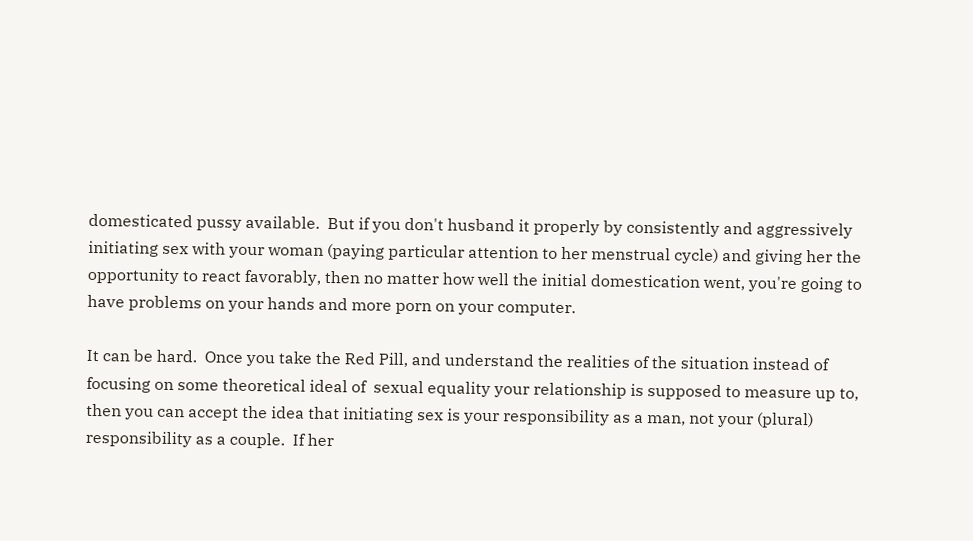domesticated pussy available.  But if you don't husband it properly by consistently and aggressively initiating sex with your woman (paying particular attention to her menstrual cycle) and giving her the opportunity to react favorably, then no matter how well the initial domestication went, you're going to have problems on your hands and more porn on your computer.

It can be hard.  Once you take the Red Pill, and understand the realities of the situation instead of focusing on some theoretical ideal of  sexual equality your relationship is supposed to measure up to, then you can accept the idea that initiating sex is your responsibility as a man, not your (plural) responsibility as a couple.  If her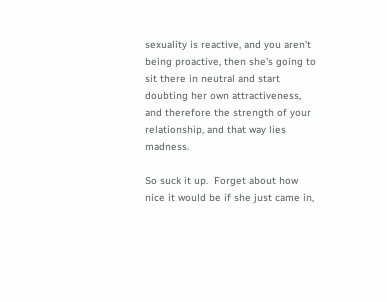sexuality is reactive, and you aren't being proactive, then she's going to sit there in neutral and start doubting her own attractiveness, and therefore the strength of your relationship, and that way lies madness.

So suck it up.  Forget about how nice it would be if she just came in,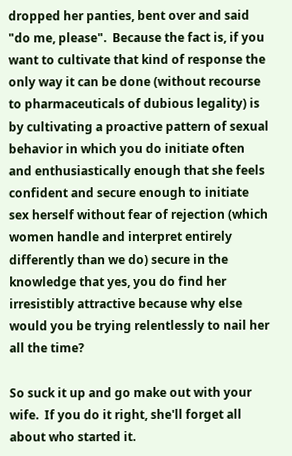dropped her panties, bent over and said "do me, please".  Because the fact is, if you want to cultivate that kind of response the only way it can be done (without recourse to pharmaceuticals of dubious legality) is by cultivating a proactive pattern of sexual behavior in which you do initiate often and enthusiastically enough that she feels confident and secure enough to initiate sex herself without fear of rejection (which women handle and interpret entirely differently than we do) secure in the knowledge that yes, you do find her irresistibly attractive because why else would you be trying relentlessly to nail her all the time?

So suck it up and go make out with your wife.  If you do it right, she'll forget all about who started it.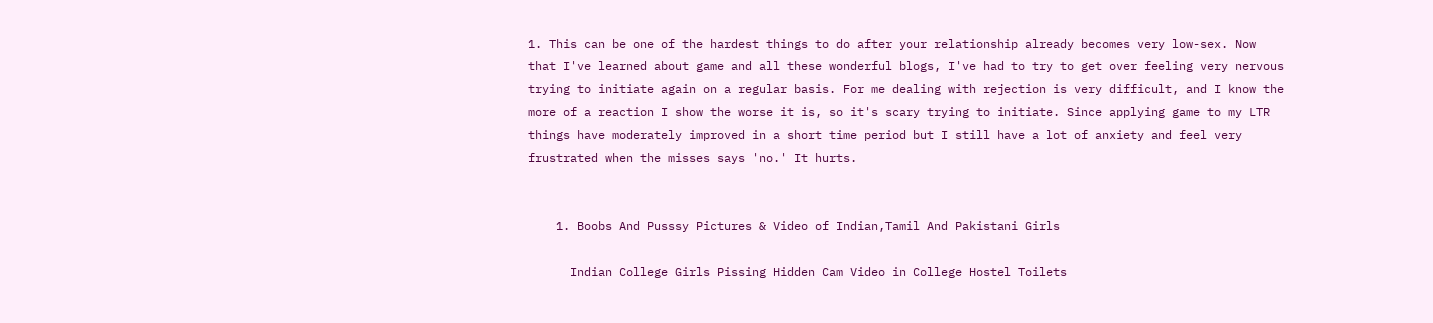1. This can be one of the hardest things to do after your relationship already becomes very low-sex. Now that I've learned about game and all these wonderful blogs, I've had to try to get over feeling very nervous trying to initiate again on a regular basis. For me dealing with rejection is very difficult, and I know the more of a reaction I show the worse it is, so it's scary trying to initiate. Since applying game to my LTR things have moderately improved in a short time period but I still have a lot of anxiety and feel very frustrated when the misses says 'no.' It hurts.


    1. Boobs And Pusssy Pictures & Video of Indian,Tamil And Pakistani Girls

      Indian College Girls Pissing Hidden Cam Video in College Hostel Toilets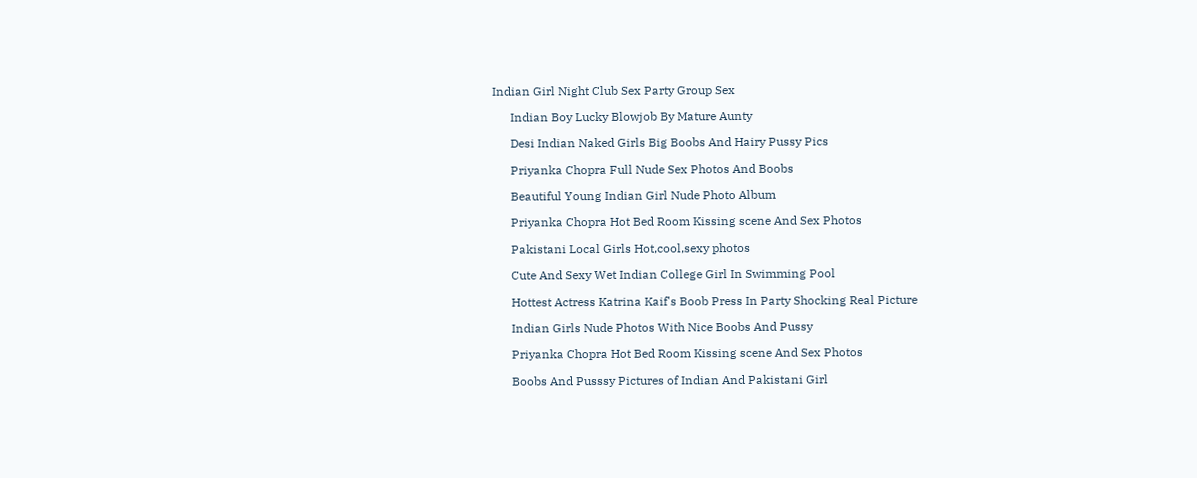Indian Girl Night Club Sex Party Group Sex

      Indian Boy Lucky Blowjob By Mature Aunty

      Desi Indian Naked Girls Big Boobs And Hairy Pussy Pics

      Priyanka Chopra Full Nude Sex Photos And Boobs

      Beautiful Young Indian Girl Nude Photo Album

      Priyanka Chopra Hot Bed Room Kissing scene And Sex Photos

      Pakistani Local Girls Hot,cool,sexy photos

      Cute And Sexy Wet Indian College Girl In Swimming Pool

      Hottest Actress Katrina Kaif's Boob Press In Party Shocking Real Picture

      Indian Girls Nude Photos With Nice Boobs And Pussy

      Priyanka Chopra Hot Bed Room Kissing scene And Sex Photos

      Boobs And Pusssy Pictures of Indian And Pakistani Girl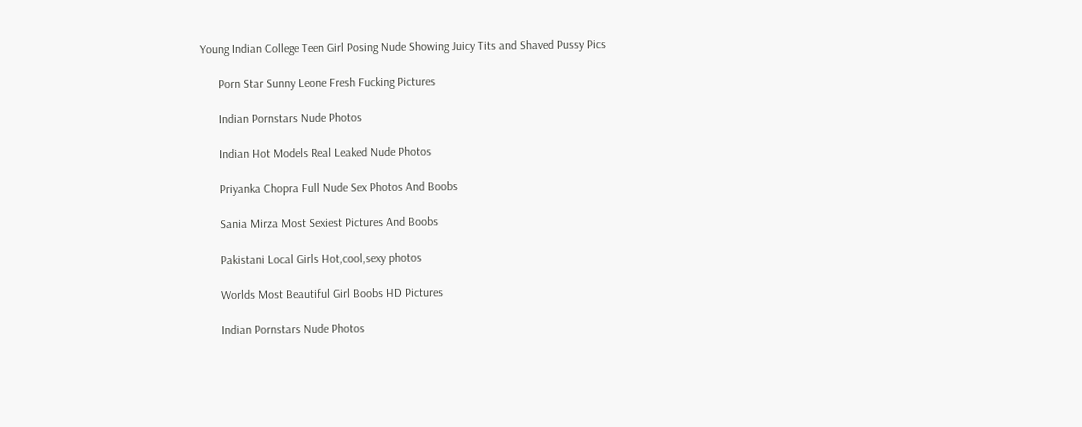Young Indian College Teen Girl Posing Nude Showing Juicy Tits and Shaved Pussy Pics

      Porn Star Sunny Leone Fresh Fucking Pictures

      Indian Pornstars Nude Photos

      Indian Hot Models Real Leaked Nude Photos

      Priyanka Chopra Full Nude Sex Photos And Boobs

      Sania Mirza Most Sexiest Pictures And Boobs

      Pakistani Local Girls Hot,cool,sexy photos

      Worlds Most Beautiful Girl Boobs HD Pictures

      Indian Pornstars Nude Photos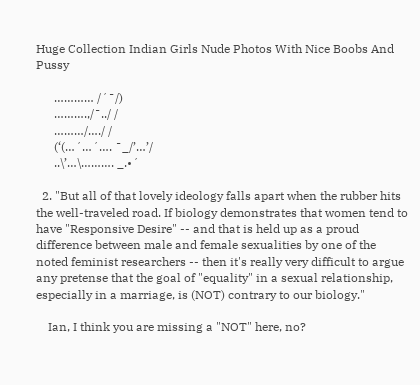Huge Collection Indian Girls Nude Photos With Nice Boobs And Pussy

      ………… /´¯/)
      ……….,/¯../ /
      ………/…./ /
      (‘(…´…´…. ¯_/’…’/
      ..\’…\………. _.•´

  2. "But all of that lovely ideology falls apart when the rubber hits the well-traveled road. If biology demonstrates that women tend to have "Responsive Desire" -- and that is held up as a proud difference between male and female sexualities by one of the noted feminist researchers -- then it's really very difficult to argue any pretense that the goal of "equality" in a sexual relationship, especially in a marriage, is (NOT) contrary to our biology."

    Ian, I think you are missing a "NOT" here, no?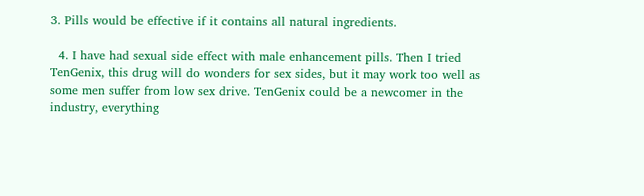3. Pills would be effective if it contains all natural ingredients.

  4. I have had sexual side effect with male enhancement pills. Then I tried TenGenix, this drug will do wonders for sex sides, but it may work too well as some men suffer from low sex drive. TenGenix could be a newcomer in the industry, everything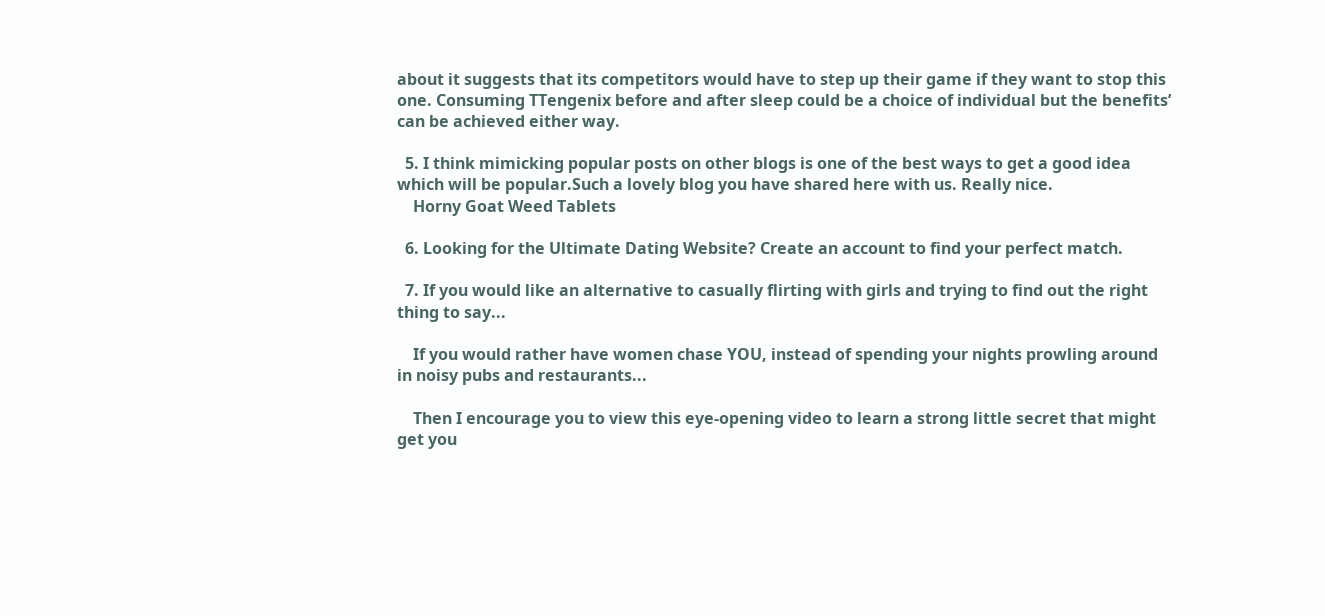about it suggests that its competitors would have to step up their game if they want to stop this one. Consuming TTengenix before and after sleep could be a choice of individual but the benefits’ can be achieved either way.

  5. I think mimicking popular posts on other blogs is one of the best ways to get a good idea which will be popular.Such a lovely blog you have shared here with us. Really nice.
    Horny Goat Weed Tablets

  6. Looking for the Ultimate Dating Website? Create an account to find your perfect match.

  7. If you would like an alternative to casually flirting with girls and trying to find out the right thing to say...

    If you would rather have women chase YOU, instead of spending your nights prowling around in noisy pubs and restaurants...

    Then I encourage you to view this eye-opening video to learn a strong little secret that might get you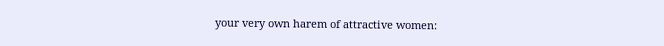your very own harem of attractive women: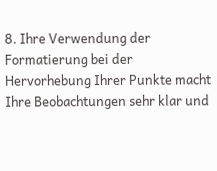8. Ihre Verwendung der Formatierung bei der Hervorhebung Ihrer Punkte macht Ihre Beobachtungen sehr klar und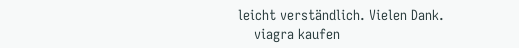leicht verständlich. Vielen Dank.
    viagra kaufen